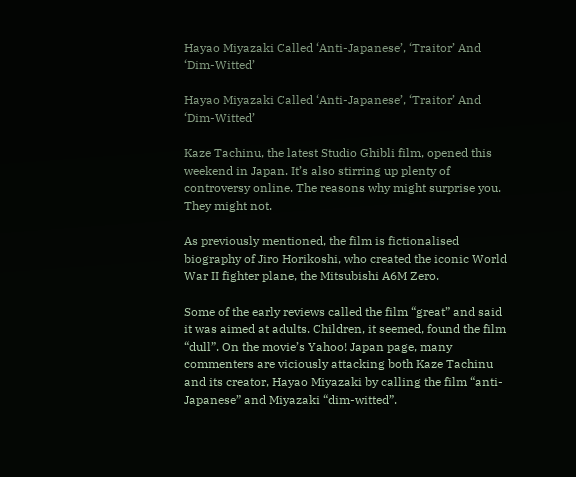Hayao Miyazaki Called ‘Anti-Japanese’, ‘Traitor’ And ‘Dim-Witted’

Hayao Miyazaki Called ‘Anti-Japanese’, ‘Traitor’ And ‘Dim-Witted’

Kaze Tachinu, the latest Studio Ghibli film, opened this weekend in Japan. It’s also stirring up plenty of controversy online. The reasons why might surprise you. They might not.

As previously mentioned, the film is fictionalised biography of Jiro Horikoshi, who created the iconic World War II fighter plane, the Mitsubishi A6M Zero.

Some of the early reviews called the film “great” and said it was aimed at adults. Children, it seemed, found the film “dull”. On the movie’s Yahoo! Japan page, many commenters are viciously attacking both Kaze Tachinu and its creator, Hayao Miyazaki by calling the film “anti-Japanese” and Miyazaki “dim-witted”.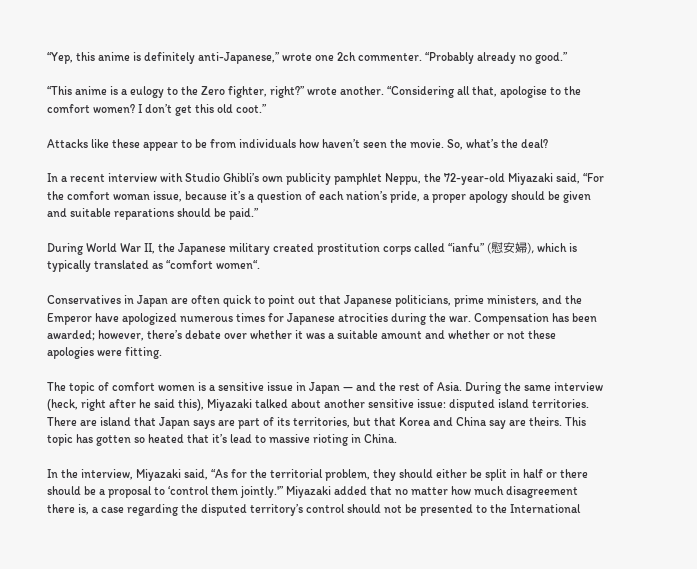“Yep, this anime is definitely anti-Japanese,” wrote one 2ch commenter. “Probably already no good.”

“This anime is a eulogy to the Zero fighter, right?” wrote another. “Considering all that, apologise to the comfort women? I don’t get this old coot.”

Attacks like these appear to be from individuals how haven’t seen the movie. So, what’s the deal?

In a recent interview with Studio Ghibli’s own publicity pamphlet Neppu, the 72-year-old Miyazaki said, “For the comfort woman issue, because it’s a question of each nation’s pride, a proper apology should be given and suitable reparations should be paid.”

During World War II, the Japanese military created prostitution corps called “ianfu” (慰安婦), which is typically translated as “comfort women“.

Conservatives in Japan are often quick to point out that Japanese politicians, prime ministers, and the Emperor have apologized numerous times for Japanese atrocities during the war. Compensation has been awarded; however, there’s debate over whether it was a suitable amount and whether or not these apologies were fitting.

The topic of comfort women is a sensitive issue in Japan — and the rest of Asia. During the same interview (heck, right after he said this), Miyazaki talked about another sensitive issue: disputed island territories. There are island that Japan says are part of its territories, but that Korea and China say are theirs. This topic has gotten so heated that it’s lead to massive rioting in China.

In the interview, Miyazaki said, “As for the territorial problem, they should either be split in half or there should be a proposal to ‘control them jointly.'” Miyazaki added that no matter how much disagreement there is, a case regarding the disputed territory’s control should not be presented to the International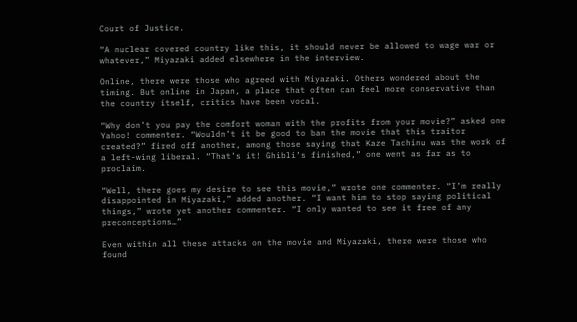Court of Justice.

“A nuclear covered country like this, it should never be allowed to wage war or whatever,” Miyazaki added elsewhere in the interview.

Online, there were those who agreed with Miyazaki. Others wondered about the timing. But online in Japan, a place that often can feel more conservative than the country itself, critics have been vocal.

“Why don’t you pay the comfort woman with the profits from your movie?” asked one Yahoo! commenter. “Wouldn’t it be good to ban the movie that this traitor created?” fired off another, among those saying that Kaze Tachinu was the work of a left-wing liberal. “That’s it! Ghibli’s finished,” one went as far as to proclaim.

“Well, there goes my desire to see this movie,” wrote one commenter. “I’m really disappointed in Miyazaki,” added another. “I want him to stop saying political things,” wrote yet another commenter. “I only wanted to see it free of any preconceptions…”

Even within all these attacks on the movie and Miyazaki, there were those who found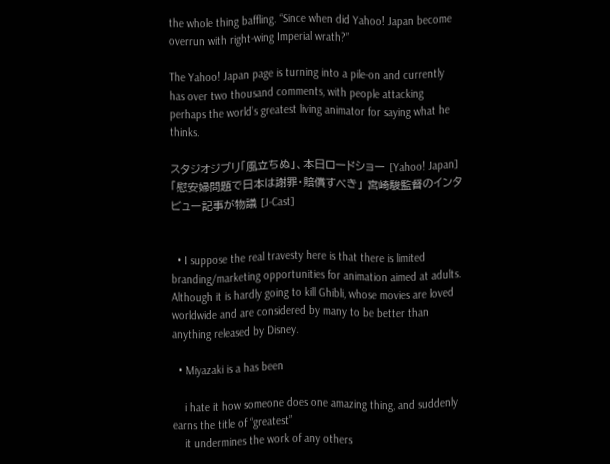the whole thing baffling. “Since when did Yahoo! Japan become overrun with right-wing Imperial wrath?”

The Yahoo! Japan page is turning into a pile-on and currently has over two thousand comments, with people attacking perhaps the world’s greatest living animator for saying what he thinks.

スタジオジブリ「風立ちぬ」、本日ロードショー [Yahoo! Japan] 「慰安婦問題で日本は謝罪・賠償すべき」 宮崎駿監督のインタビュー記事が物議 [J-Cast]


  • I suppose the real travesty here is that there is limited branding/marketing opportunities for animation aimed at adults. Although it is hardly going to kill Ghibli, whose movies are loved worldwide and are considered by many to be better than anything released by Disney.

  • Miyazaki is a has been

    i hate it how someone does one amazing thing, and suddenly earns the title of “greatest”
    it undermines the work of any others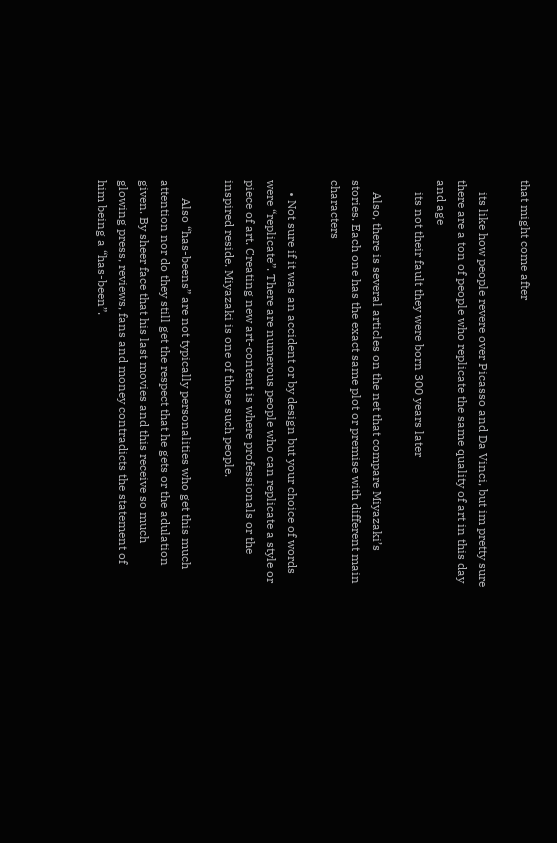that might come after

    its like how people revere over Picasso and Da Vinci, but im pretty sure there are a ton of people who replicate the same quality of art in this day and age
    its not their fault they were born 300 years later

    Also, there is several articles on the net that compare Miyazaki’s stories. Each one has the exact same plot or premise with different main characters

    • Not sure if it was an accident or by design but your choice of words were “replicate”. There are numerous people who can replicate a style or piece of art. Creating new art-content is where professionals or the inspired reside. Miyazaki is one of those such people.

      Also “has-beens” are not typically personalities who get this much attention nor do they still get the respect that he gets or the adulation given. By sheer face that his last movies and this receive so much glowing press, reviews, fans and money contradicts the statement of him being a “has-been”.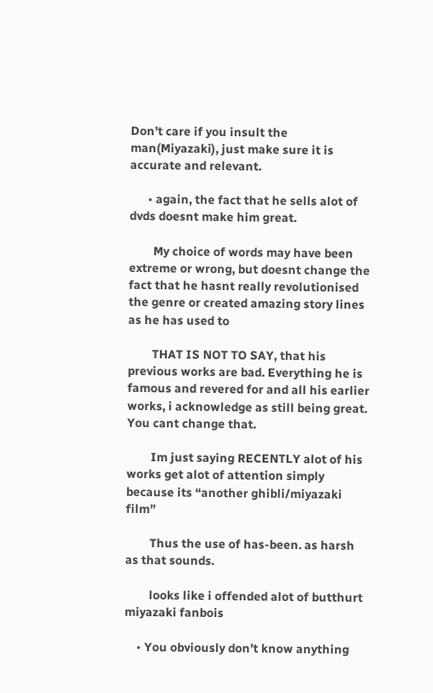Don’t care if you insult the man(Miyazaki), just make sure it is accurate and relevant.

      • again, the fact that he sells alot of dvds doesnt make him great.

        My choice of words may have been extreme or wrong, but doesnt change the fact that he hasnt really revolutionised the genre or created amazing story lines as he has used to

        THAT IS NOT TO SAY, that his previous works are bad. Everything he is famous and revered for and all his earlier works, i acknowledge as still being great. You cant change that.

        Im just saying RECENTLY alot of his works get alot of attention simply because its “another ghibli/miyazaki film”

        Thus the use of has-been. as harsh as that sounds.

        looks like i offended alot of butthurt miyazaki fanbois

    • You obviously don’t know anything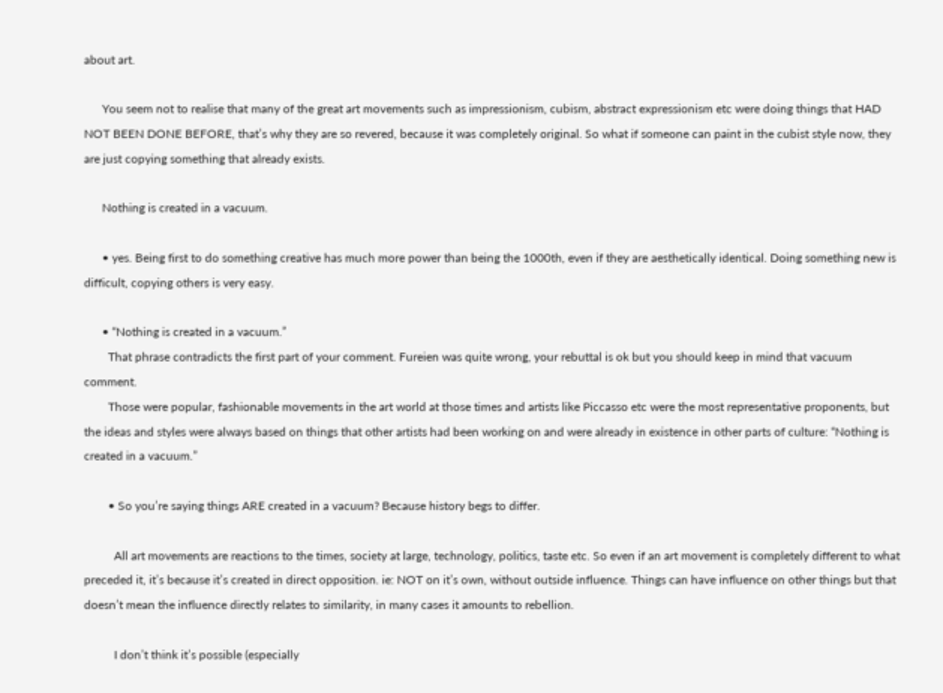about art.

      You seem not to realise that many of the great art movements such as impressionism, cubism, abstract expressionism etc were doing things that HAD NOT BEEN DONE BEFORE, that’s why they are so revered, because it was completely original. So what if someone can paint in the cubist style now, they are just copying something that already exists.

      Nothing is created in a vacuum.

      • yes. Being first to do something creative has much more power than being the 1000th, even if they are aesthetically identical. Doing something new is difficult, copying others is very easy.

      • “Nothing is created in a vacuum.”
        That phrase contradicts the first part of your comment. Fureien was quite wrong, your rebuttal is ok but you should keep in mind that vacuum comment.
        Those were popular, fashionable movements in the art world at those times and artists like Piccasso etc were the most representative proponents, but the ideas and styles were always based on things that other artists had been working on and were already in existence in other parts of culture: “Nothing is created in a vacuum.”

        • So you’re saying things ARE created in a vacuum? Because history begs to differ.

          All art movements are reactions to the times, society at large, technology, politics, taste etc. So even if an art movement is completely different to what preceded it, it’s because it’s created in direct opposition. ie: NOT on it’s own, without outside influence. Things can have influence on other things but that doesn’t mean the influence directly relates to similarity, in many cases it amounts to rebellion.

          I don’t think it’s possible (especially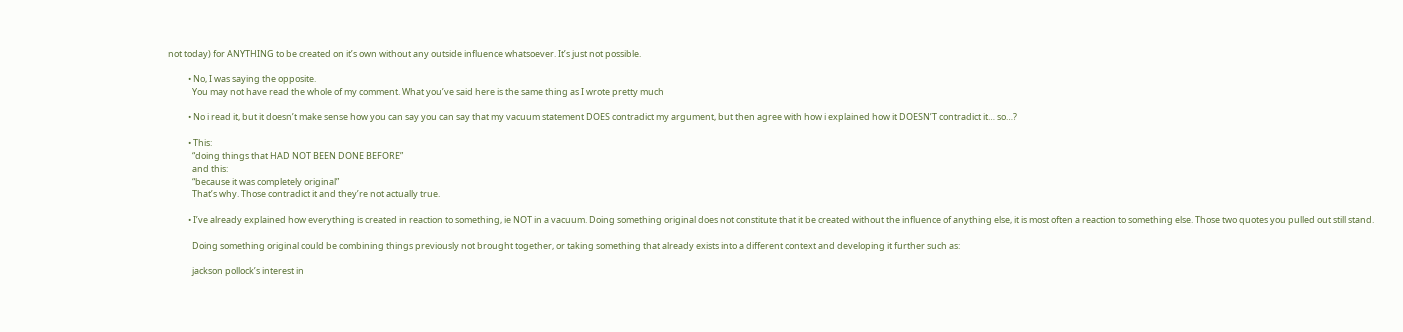not today) for ANYTHING to be created on it’s own without any outside influence whatsoever. It’s just not possible.

          • No, I was saying the opposite.
            You may not have read the whole of my comment. What you’ve said here is the same thing as I wrote pretty much

          • No i read it, but it doesn’t make sense how you can say you can say that my vacuum statement DOES contradict my argument, but then agree with how i explained how it DOESN’T contradict it… so…?

          • This:
            “doing things that HAD NOT BEEN DONE BEFORE”
            and this:
            “because it was completely original”
            That’s why. Those contradict it and they’re not actually true.

          • I’ve already explained how everything is created in reaction to something, ie NOT in a vacuum. Doing something original does not constitute that it be created without the influence of anything else, it is most often a reaction to something else. Those two quotes you pulled out still stand.

            Doing something original could be combining things previously not brought together, or taking something that already exists into a different context and developing it further such as:

            jackson pollock’s interest in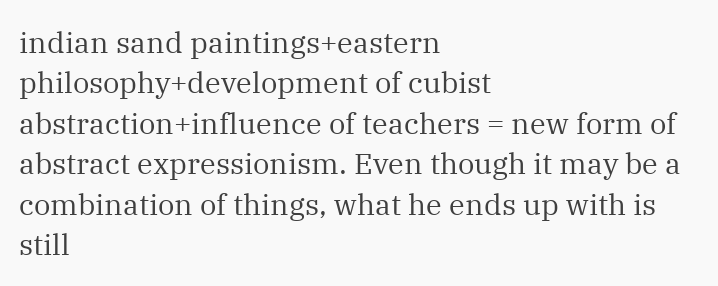indian sand paintings+eastern philosophy+development of cubist abstraction+influence of teachers = new form of abstract expressionism. Even though it may be a combination of things, what he ends up with is still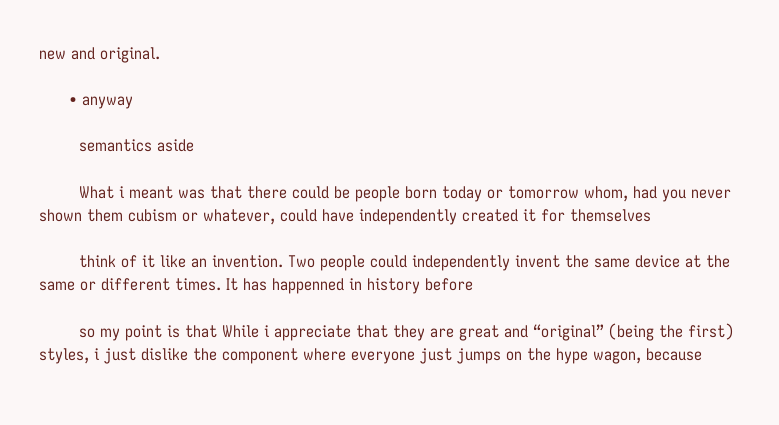new and original.

      • anyway

        semantics aside

        What i meant was that there could be people born today or tomorrow whom, had you never shown them cubism or whatever, could have independently created it for themselves

        think of it like an invention. Two people could independently invent the same device at the same or different times. It has happenned in history before

        so my point is that While i appreciate that they are great and “original” (being the first) styles, i just dislike the component where everyone just jumps on the hype wagon, because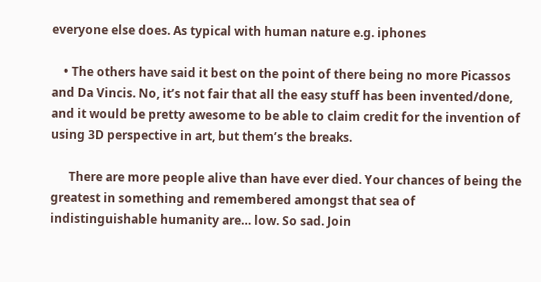everyone else does. As typical with human nature e.g. iphones

    • The others have said it best on the point of there being no more Picassos and Da Vincis. No, it’s not fair that all the easy stuff has been invented/done, and it would be pretty awesome to be able to claim credit for the invention of using 3D perspective in art, but them’s the breaks.

      There are more people alive than have ever died. Your chances of being the greatest in something and remembered amongst that sea of indistinguishable humanity are… low. So sad. Join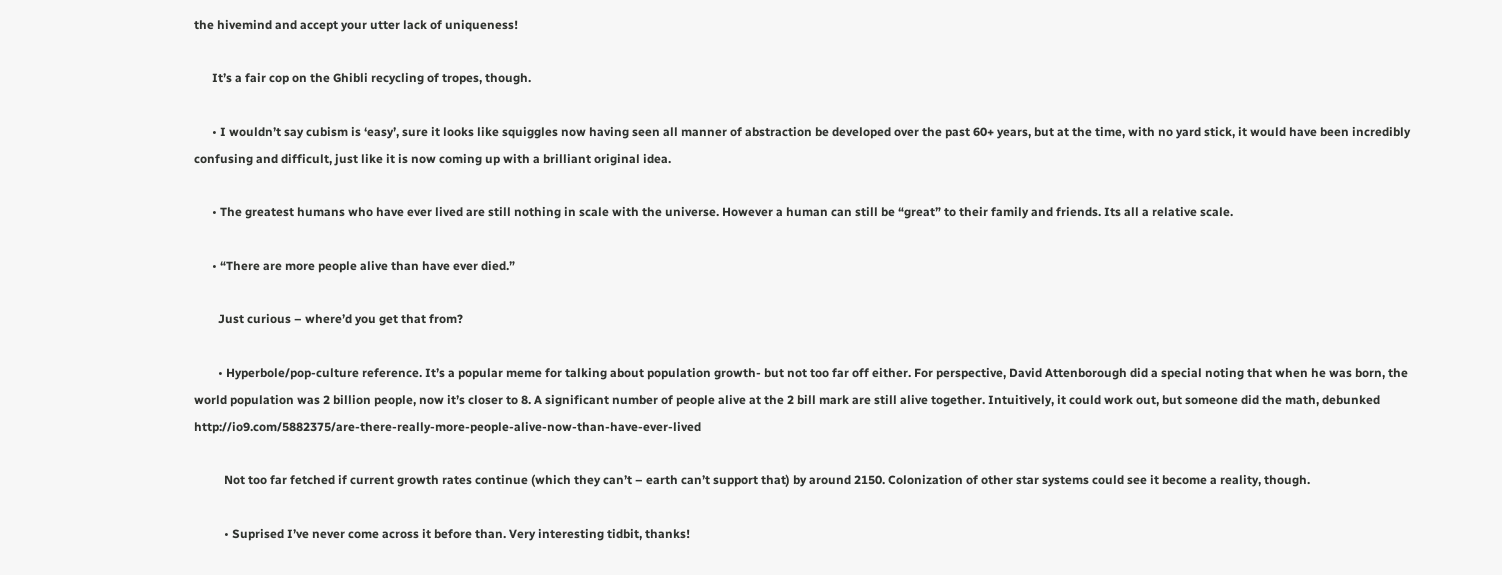the hivemind and accept your utter lack of uniqueness!

      It’s a fair cop on the Ghibli recycling of tropes, though.

      • I wouldn’t say cubism is ‘easy’, sure it looks like squiggles now having seen all manner of abstraction be developed over the past 60+ years, but at the time, with no yard stick, it would have been incredibly confusing and difficult, just like it is now coming up with a brilliant original idea.

      • The greatest humans who have ever lived are still nothing in scale with the universe. However a human can still be “great” to their family and friends. Its all a relative scale.

      • “There are more people alive than have ever died.”

        Just curious – where’d you get that from?

        • Hyperbole/pop-culture reference. It’s a popular meme for talking about population growth- but not too far off either. For perspective, David Attenborough did a special noting that when he was born, the world population was 2 billion people, now it’s closer to 8. A significant number of people alive at the 2 bill mark are still alive together. Intuitively, it could work out, but someone did the math, debunked http://io9.com/5882375/are-there-really-more-people-alive-now-than-have-ever-lived

          Not too far fetched if current growth rates continue (which they can’t – earth can’t support that) by around 2150. Colonization of other star systems could see it become a reality, though.

          • Suprised I’ve never come across it before than. Very interesting tidbit, thanks!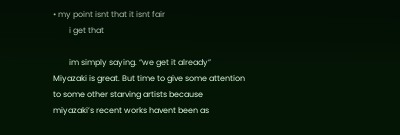• my point isnt that it isnt fair
        i get that

        im simply saying. “we get it already” Miyazaki is great. But time to give some attention to some other starving artists because miyazaki’s recent works havent been as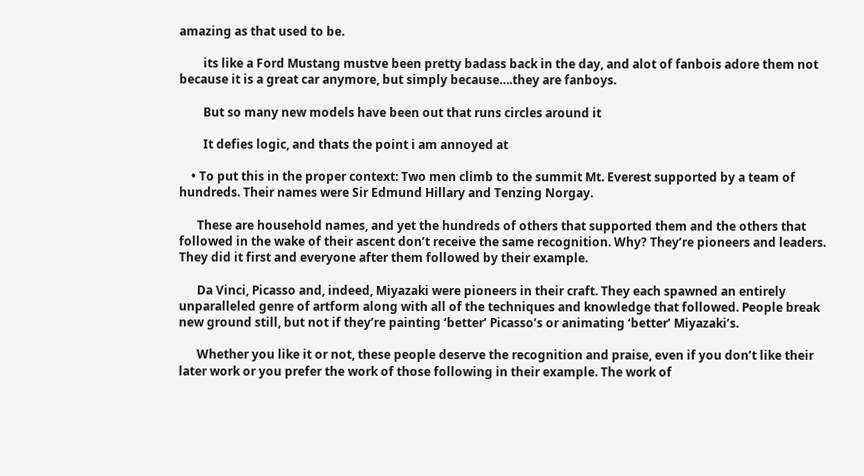amazing as that used to be.

        its like a Ford Mustang mustve been pretty badass back in the day, and alot of fanbois adore them not because it is a great car anymore, but simply because….they are fanboys.

        But so many new models have been out that runs circles around it

        It defies logic, and thats the point i am annoyed at

    • To put this in the proper context: Two men climb to the summit Mt. Everest supported by a team of hundreds. Their names were Sir Edmund Hillary and Tenzing Norgay.

      These are household names, and yet the hundreds of others that supported them and the others that followed in the wake of their ascent don’t receive the same recognition. Why? They’re pioneers and leaders. They did it first and everyone after them followed by their example.

      Da Vinci, Picasso and, indeed, Miyazaki were pioneers in their craft. They each spawned an entirely unparalleled genre of artform along with all of the techniques and knowledge that followed. People break new ground still, but not if they’re painting ‘better’ Picasso’s or animating ‘better’ Miyazaki’s.

      Whether you like it or not, these people deserve the recognition and praise, even if you don’t like their later work or you prefer the work of those following in their example. The work of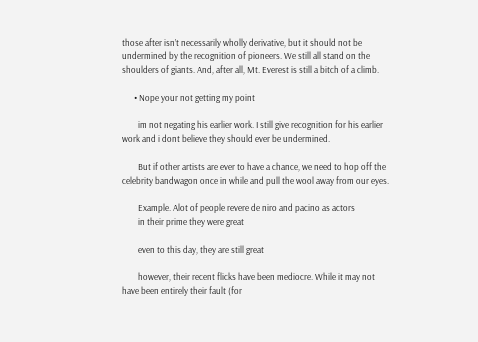those after isn’t necessarily wholly derivative, but it should not be undermined by the recognition of pioneers. We still all stand on the shoulders of giants. And, after all, Mt. Everest is still a bitch of a climb.

      • Nope your not getting my point

        im not negating his earlier work. I still give recognition for his earlier work and i dont believe they should ever be undermined.

        But if other artists are ever to have a chance, we need to hop off the celebrity bandwagon once in while and pull the wool away from our eyes.

        Example. Alot of people revere de niro and pacino as actors
        in their prime they were great

        even to this day, they are still great

        however, their recent flicks have been mediocre. While it may not have been entirely their fault (for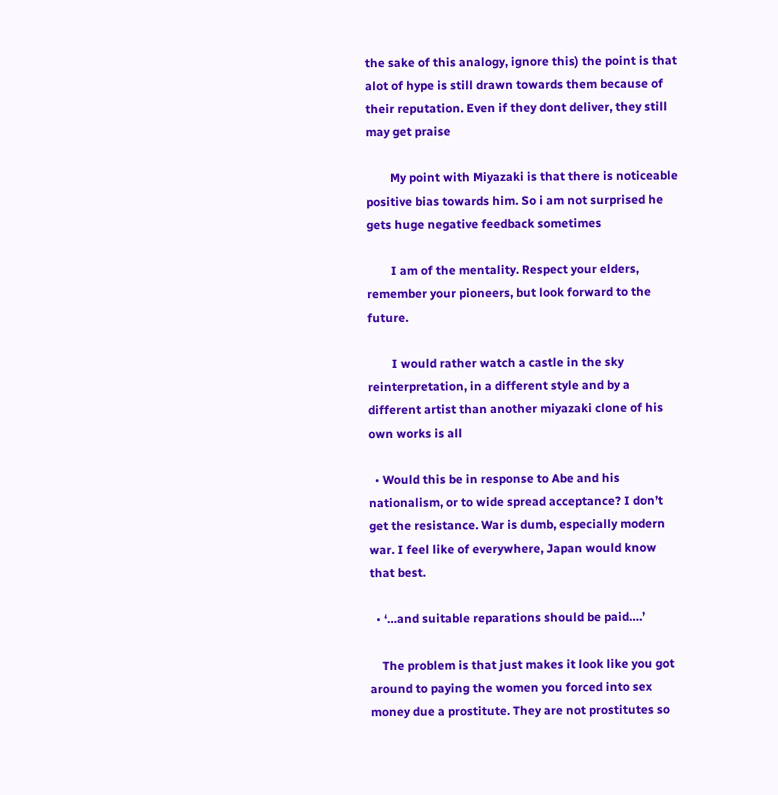the sake of this analogy, ignore this) the point is that alot of hype is still drawn towards them because of their reputation. Even if they dont deliver, they still may get praise

        My point with Miyazaki is that there is noticeable positive bias towards him. So i am not surprised he gets huge negative feedback sometimes

        I am of the mentality. Respect your elders, remember your pioneers, but look forward to the future.

        I would rather watch a castle in the sky reinterpretation, in a different style and by a different artist than another miyazaki clone of his own works is all

  • Would this be in response to Abe and his nationalism, or to wide spread acceptance? I don’t get the resistance. War is dumb, especially modern war. I feel like of everywhere, Japan would know that best.

  • ‘…and suitable reparations should be paid….’

    The problem is that just makes it look like you got around to paying the women you forced into sex money due a prostitute. They are not prostitutes so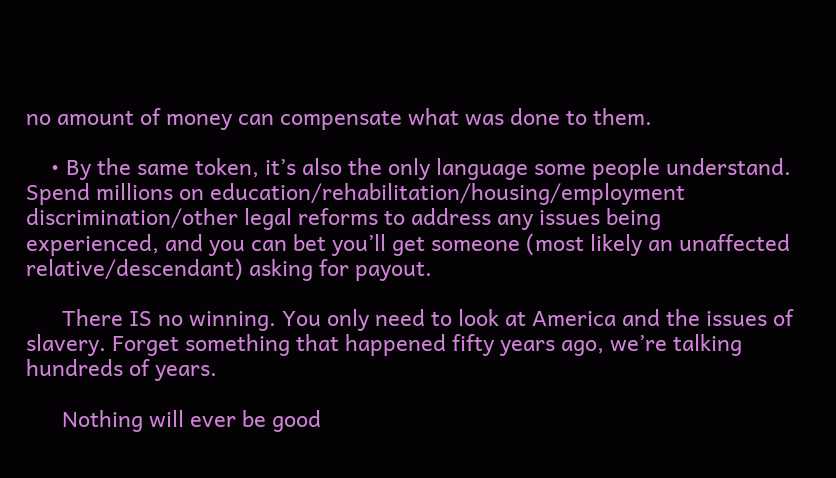no amount of money can compensate what was done to them.

    • By the same token, it’s also the only language some people understand. Spend millions on education/rehabilitation/housing/employment discrimination/other legal reforms to address any issues being experienced, and you can bet you’ll get someone (most likely an unaffected relative/descendant) asking for payout.

      There IS no winning. You only need to look at America and the issues of slavery. Forget something that happened fifty years ago, we’re talking hundreds of years.

      Nothing will ever be good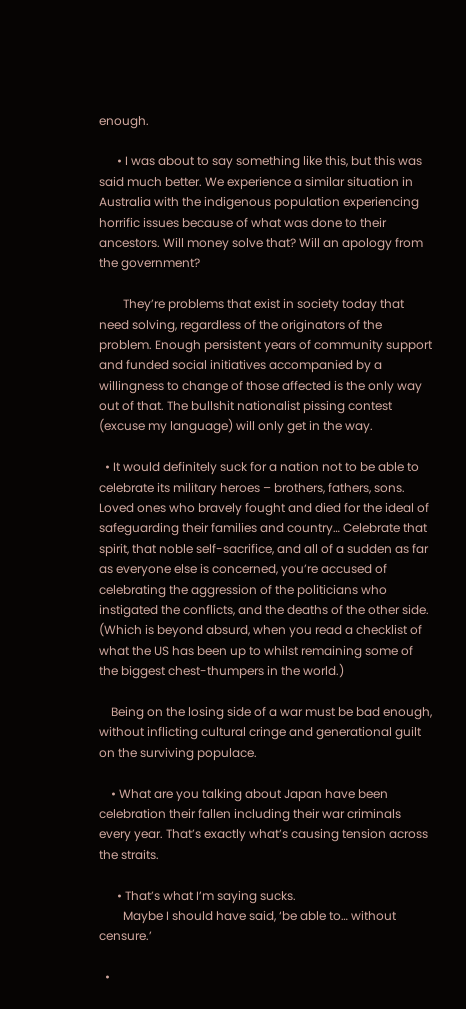enough.

      • I was about to say something like this, but this was said much better. We experience a similar situation in Australia with the indigenous population experiencing horrific issues because of what was done to their ancestors. Will money solve that? Will an apology from the government?

        They’re problems that exist in society today that need solving, regardless of the originators of the problem. Enough persistent years of community support and funded social initiatives accompanied by a willingness to change of those affected is the only way out of that. The bullshit nationalist pissing contest (excuse my language) will only get in the way.

  • It would definitely suck for a nation not to be able to celebrate its military heroes – brothers, fathers, sons. Loved ones who bravely fought and died for the ideal of safeguarding their families and country… Celebrate that spirit, that noble self-sacrifice, and all of a sudden as far as everyone else is concerned, you’re accused of celebrating the aggression of the politicians who instigated the conflicts, and the deaths of the other side. (Which is beyond absurd, when you read a checklist of what the US has been up to whilst remaining some of the biggest chest-thumpers in the world.)

    Being on the losing side of a war must be bad enough, without inflicting cultural cringe and generational guilt on the surviving populace.

    • What are you talking about Japan have been celebration their fallen including their war criminals every year. That’s exactly what’s causing tension across the straits.

      • That’s what I’m saying sucks.
        Maybe I should have said, ‘be able to… without censure.’

  •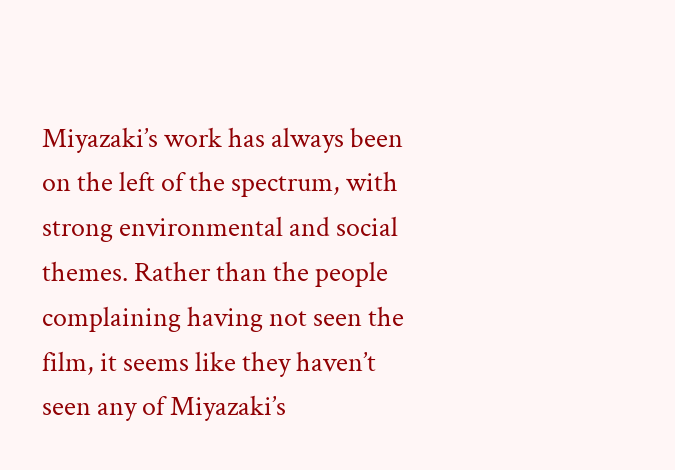Miyazaki’s work has always been on the left of the spectrum, with strong environmental and social themes. Rather than the people complaining having not seen the film, it seems like they haven’t seen any of Miyazaki’s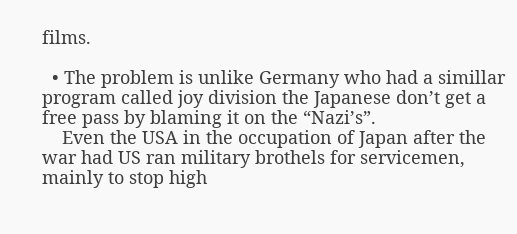films.

  • The problem is unlike Germany who had a simillar program called joy division the Japanese don’t get a free pass by blaming it on the “Nazi’s”.
    Even the USA in the occupation of Japan after the war had US ran military brothels for servicemen, mainly to stop high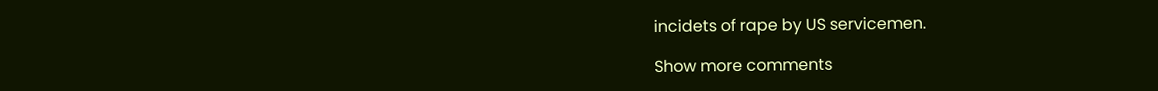incidets of rape by US servicemen.

Show more comments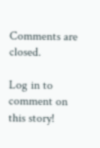Comments are closed.

Log in to comment on this story!